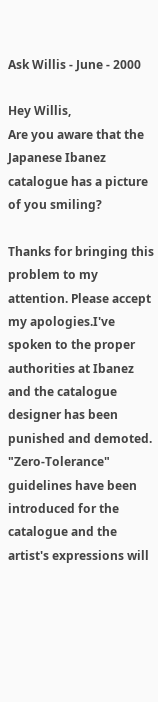Ask Willis - June - 2000

Hey Willis,
Are you aware that the Japanese Ibanez catalogue has a picture of you smiling?

Thanks for bringing this problem to my attention. Please accept my apologies.I've spoken to the proper authorities at Ibanez and the catalogue designer has been punished and demoted. "Zero-Tolerance" guidelines have been introduced for the catalogue and the artist's expressions will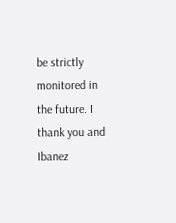be strictly monitored in the future. I thank you and Ibanez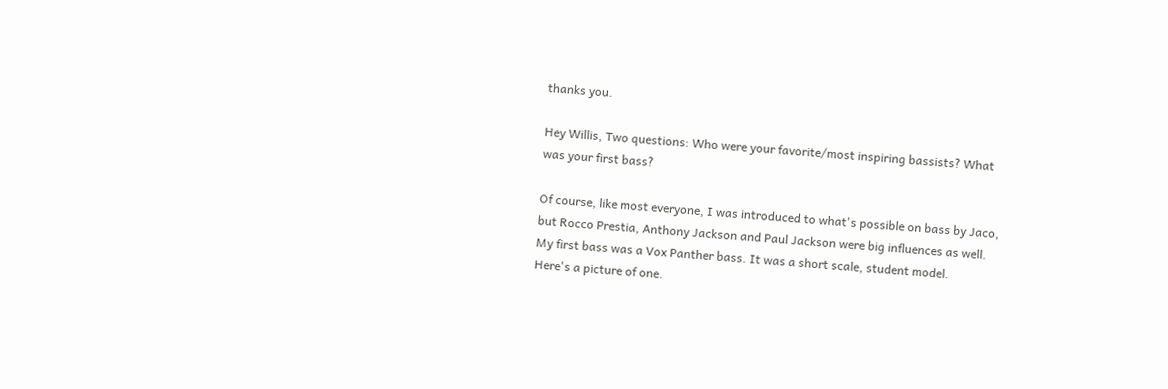thanks you.

Hey Willis, Two questions: Who were your favorite/most inspiring bassists? What was your first bass?

Of course, like most everyone, I was introduced to what's possible on bass by Jaco, but Rocco Prestia, Anthony Jackson and Paul Jackson were big influences as well.
My first bass was a Vox Panther bass. It was a short scale, student model.
Here's a picture of one.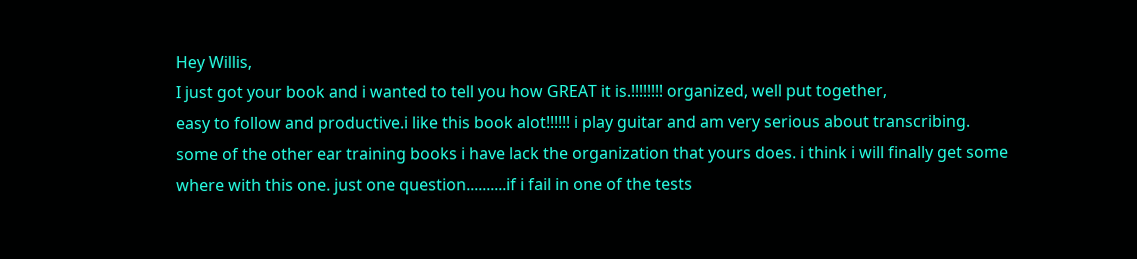Hey Willis,
I just got your book and i wanted to tell you how GREAT it is.!!!!!!!! organized, well put together,
easy to follow and productive.i like this book alot!!!!!! i play guitar and am very serious about transcribing.
some of the other ear training books i have lack the organization that yours does. i think i will finally get some
where with this one. just one question..........if i fail in one of the tests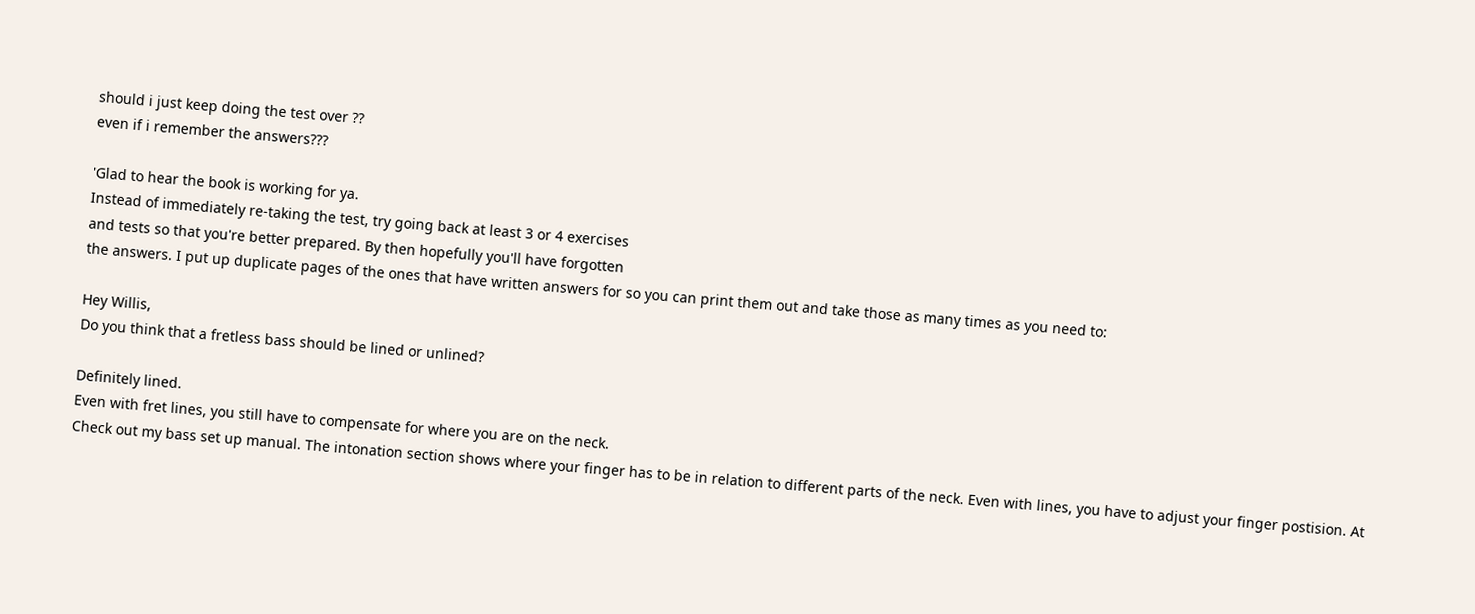should i just keep doing the test over ??
even if i remember the answers???

'Glad to hear the book is working for ya.
Instead of immediately re-taking the test, try going back at least 3 or 4 exercises
and tests so that you're better prepared. By then hopefully you'll have forgotten
the answers. I put up duplicate pages of the ones that have written answers for so you can print them out and take those as many times as you need to:

Hey Willis,
Do you think that a fretless bass should be lined or unlined?

Definitely lined.
Even with fret lines, you still have to compensate for where you are on the neck.
Check out my bass set up manual. The intonation section shows where your finger has to be in relation to different parts of the neck. Even with lines, you have to adjust your finger postision. At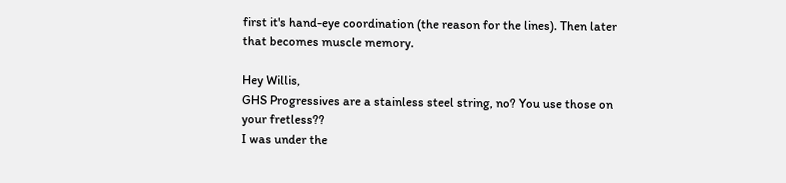first it's hand-eye coordination (the reason for the lines). Then later that becomes muscle memory.

Hey Willis,
GHS Progressives are a stainless steel string, no? You use those on your fretless??
I was under the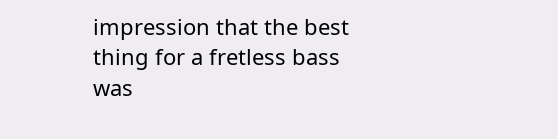impression that the best thing for a fretless bass was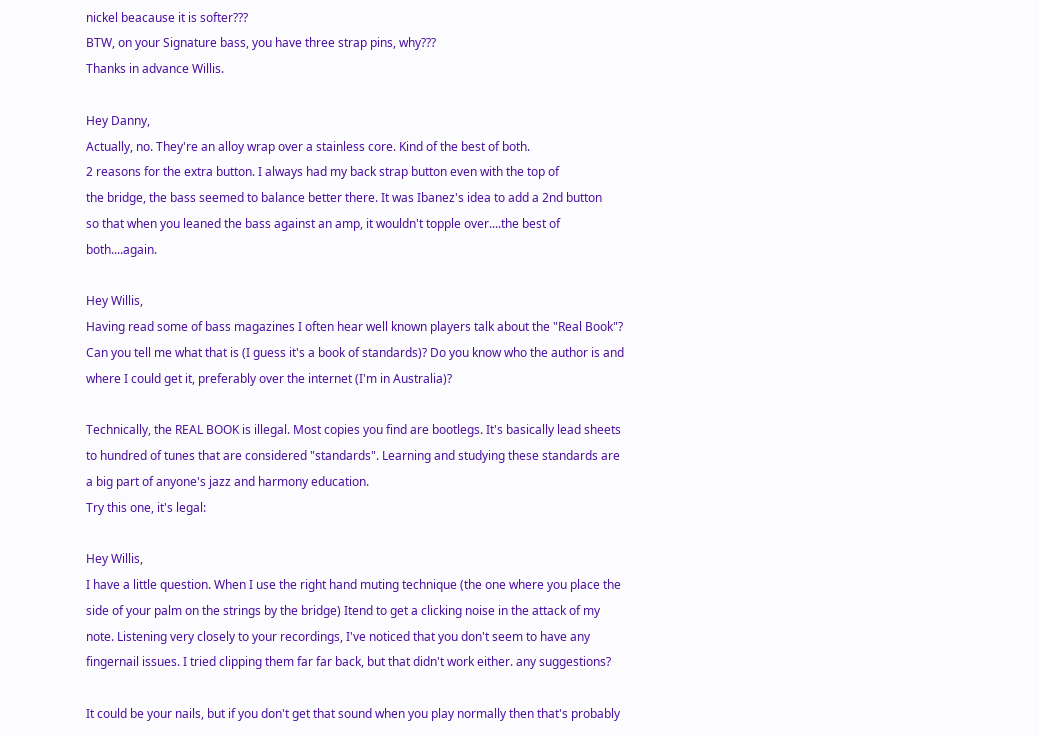nickel beacause it is softer???
BTW, on your Signature bass, you have three strap pins, why???
Thanks in advance Willis.

Hey Danny,
Actually, no. They're an alloy wrap over a stainless core. Kind of the best of both.
2 reasons for the extra button. I always had my back strap button even with the top of
the bridge, the bass seemed to balance better there. It was Ibanez's idea to add a 2nd button
so that when you leaned the bass against an amp, it wouldn't topple over....the best of both....again.

Hey Willis,
Having read some of bass magazines I often hear well known players talk about the "Real Book"? Can you tell me what that is (I guess it's a book of standards)? Do you know who the author is and where I could get it, preferably over the internet (I'm in Australia)?

Technically, the REAL BOOK is illegal. Most copies you find are bootlegs. It's basically lead sheets to hundred of tunes that are considered "standards". Learning and studying these standards are a big part of anyone's jazz and harmony education.
Try this one, it's legal:

Hey Willis,
I have a little question. When I use the right hand muting technique (the one where you place the side of your palm on the strings by the bridge) Itend to get a clicking noise in the attack of my note. Listening very closely to your recordings, I've noticed that you don't seem to have any fingernail issues. I tried clipping them far far back, but that didn't work either. any suggestions?

It could be your nails, but if you don't get that sound when you play normally then that's probably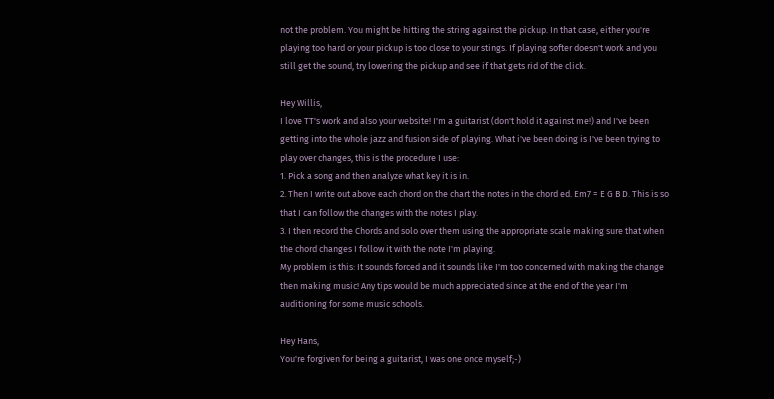not the problem. You might be hitting the string against the pickup. In that case, either you're playing too hard or your pickup is too close to your stings. If playing softer doesn't work and you still get the sound, try lowering the pickup and see if that gets rid of the click.

Hey Willis,
I love TT's work and also your website! I'm a guitarist (don't hold it against me!) and I've been getting into the whole jazz and fusion side of playing. What i've been doing is I've been trying to play over changes, this is the procedure I use:
1. Pick a song and then analyze what key it is in.
2. Then I write out above each chord on the chart the notes in the chord ed. Em7 = E G B D. This is so that I can follow the changes with the notes I play.
3. I then record the Chords and solo over them using the appropriate scale making sure that when the chord changes I follow it with the note I'm playing.
My problem is this: It sounds forced and it sounds like I'm too concerned with making the change then making music! Any tips would be much appreciated since at the end of the year I'm auditioning for some music schools.

Hey Hans,
You're forgiven for being a guitarist, I was one once myself;-)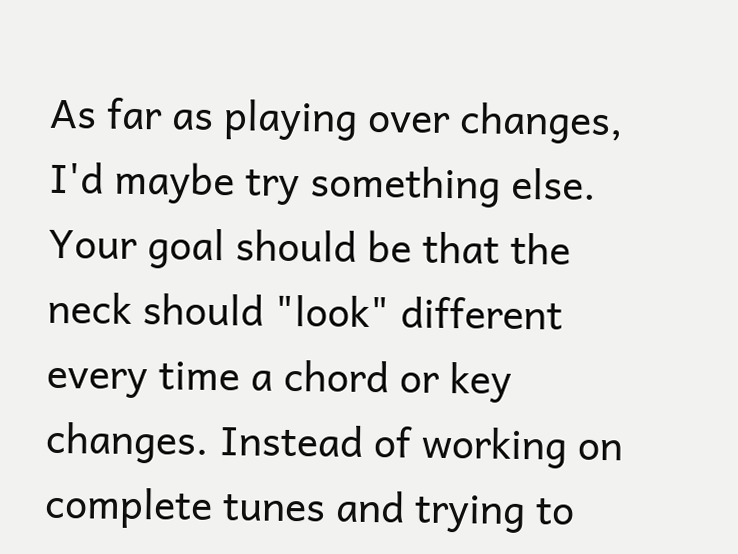As far as playing over changes, I'd maybe try something else.
Your goal should be that the neck should "look" different every time a chord or key changes. Instead of working on complete tunes and trying to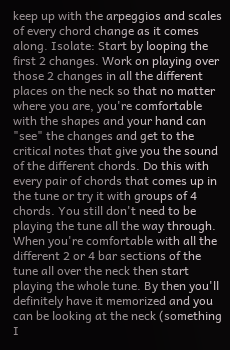keep up with the arpeggios and scales of every chord change as it comes along. Isolate: Start by looping the first 2 changes. Work on playing over those 2 changes in all the different places on the neck so that no matter where you are, you're comfortable with the shapes and your hand can "see" the changes and get to the critical notes that give you the sound of the different chords. Do this with every pair of chords that comes up in the tune or try it with groups of 4 chords. You still don't need to be playing the tune all the way through. When you're comfortable with all the different 2 or 4 bar sections of the tune all over the neck then start playing the whole tune. By then you'll definitely have it memorized and you can be looking at the neck (something I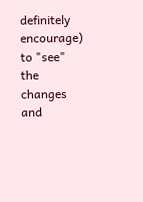definitely encourage) to "see" the changes and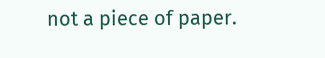not a piece of paper.